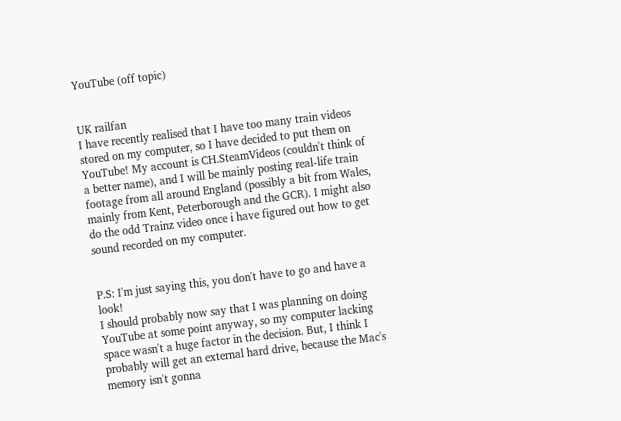YouTube (off topic)


UK railfan
I have recently realised that I have too many train videos stored on my computer, so I have decided to put them on YouTube! My account is CH.SteamVideos (couldn't think of a better name), and I will be mainly posting real-life train footage from all around England (possibly a bit from Wales, mainly from Kent, Peterborough and the GCR). I might also do the odd Trainz video once i have figured out how to get sound recorded on my computer.


P.S: I'm just saying this, you don't have to go and have a look!
I should probably now say that I was planning on doing YouTube at some point anyway, so my computer lacking space wasn't a huge factor in the decision. But, I think I probably will get an external hard drive, because the Mac's memory isn't gonna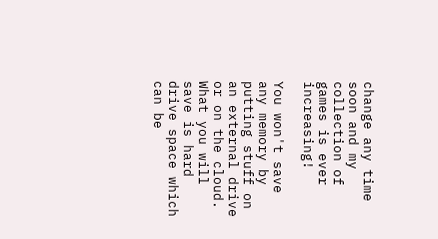change any time soon and my collection of games is ever increasing!

You won't save any memory by putting stuff on an external drive or on the cloud. What you will save is hard drive space which can be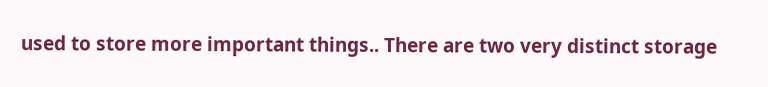used to store more important things.. There are two very distinct storage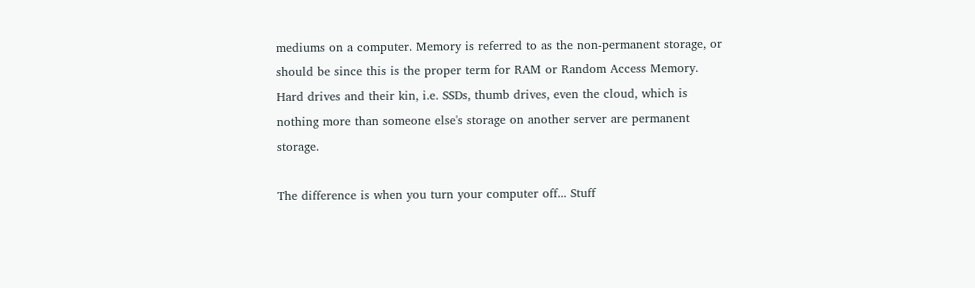mediums on a computer. Memory is referred to as the non-permanent storage, or should be since this is the proper term for RAM or Random Access Memory. Hard drives and their kin, i.e. SSDs, thumb drives, even the cloud, which is nothing more than someone else's storage on another server are permanent storage.

The difference is when you turn your computer off... Stuff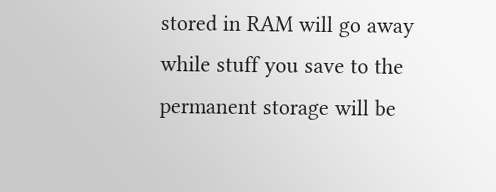stored in RAM will go away while stuff you save to the permanent storage will be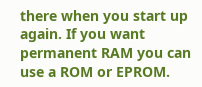there when you start up again. If you want permanent RAM you can use a ROM or EPROM.